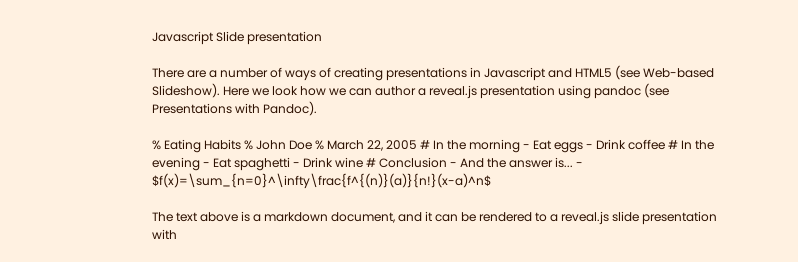Javascript Slide presentation

There are a number of ways of creating presentations in Javascript and HTML5 (see Web-based Slideshow). Here we look how we can author a reveal.js presentation using pandoc (see Presentations with Pandoc).

% Eating Habits % John Doe % March 22, 2005 # In the morning - Eat eggs - Drink coffee # In the evening - Eat spaghetti - Drink wine # Conclusion - And the answer is... - $f(x)=\sum_{n=0}^\infty\frac{f^{(n)}(a)}{n!}(x-a)^n$

The text above is a markdown document, and it can be rendered to a reveal.js slide presentation with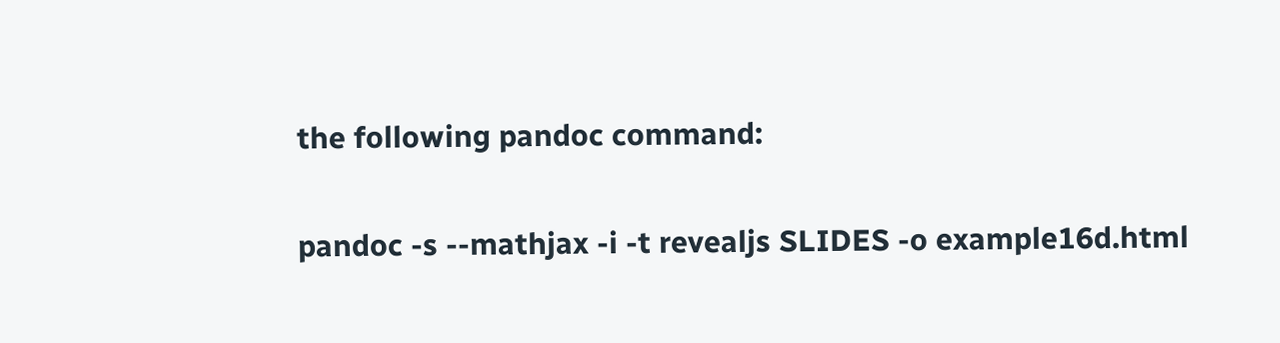the following pandoc command:

pandoc -s --mathjax -i -t revealjs SLIDES -o example16d.html